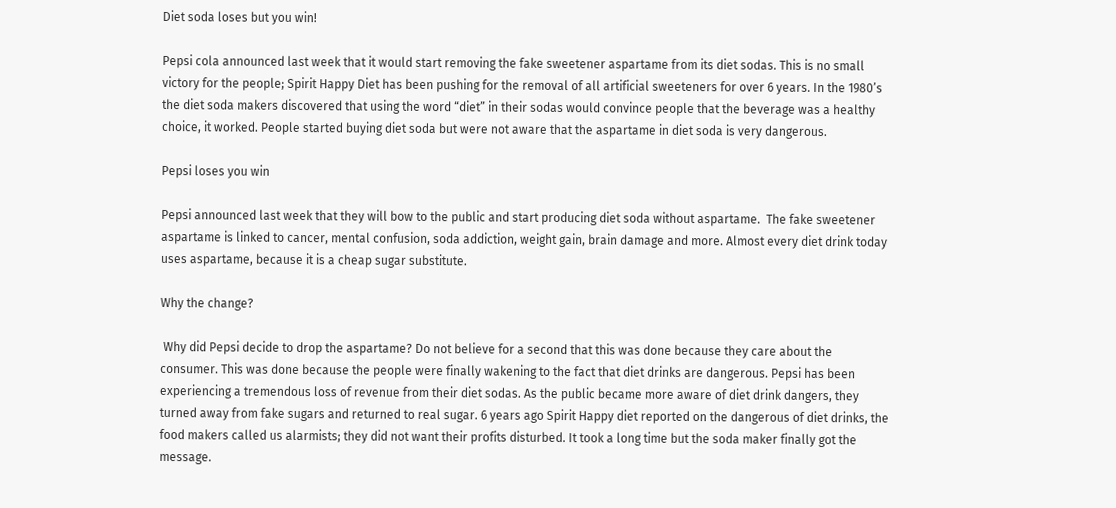Diet soda loses but you win!

Pepsi cola announced last week that it would start removing the fake sweetener aspartame from its diet sodas. This is no small victory for the people; Spirit Happy Diet has been pushing for the removal of all artificial sweeteners for over 6 years. In the 1980’s the diet soda makers discovered that using the word “diet” in their sodas would convince people that the beverage was a healthy choice, it worked. People started buying diet soda but were not aware that the aspartame in diet soda is very dangerous.

Pepsi loses you win

Pepsi announced last week that they will bow to the public and start producing diet soda without aspartame.  The fake sweetener aspartame is linked to cancer, mental confusion, soda addiction, weight gain, brain damage and more. Almost every diet drink today uses aspartame, because it is a cheap sugar substitute.

Why the change?

 Why did Pepsi decide to drop the aspartame? Do not believe for a second that this was done because they care about the consumer. This was done because the people were finally wakening to the fact that diet drinks are dangerous. Pepsi has been experiencing a tremendous loss of revenue from their diet sodas. As the public became more aware of diet drink dangers, they turned away from fake sugars and returned to real sugar. 6 years ago Spirit Happy diet reported on the dangerous of diet drinks, the food makers called us alarmists; they did not want their profits disturbed. It took a long time but the soda maker finally got the message.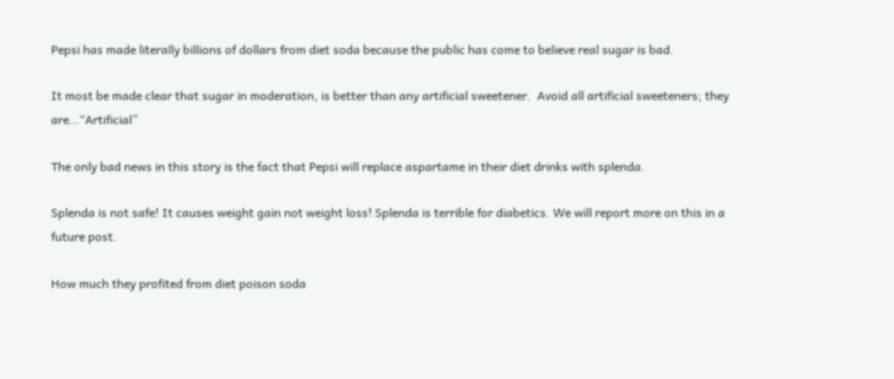Pepsi has made literally billions of dollars from diet soda because the public has come to believe real sugar is bad.

It most be made clear that sugar in moderation, is better than any artificial sweetener.  Avoid all artificial sweeteners; they are…“Artificial”

The only bad news in this story is the fact that Pepsi will replace aspartame in their diet drinks with splenda.

Splenda is not safe! It causes weight gain not weight loss! Splenda is terrible for diabetics. We will report more on this in a future post.

How much they profited from diet poison soda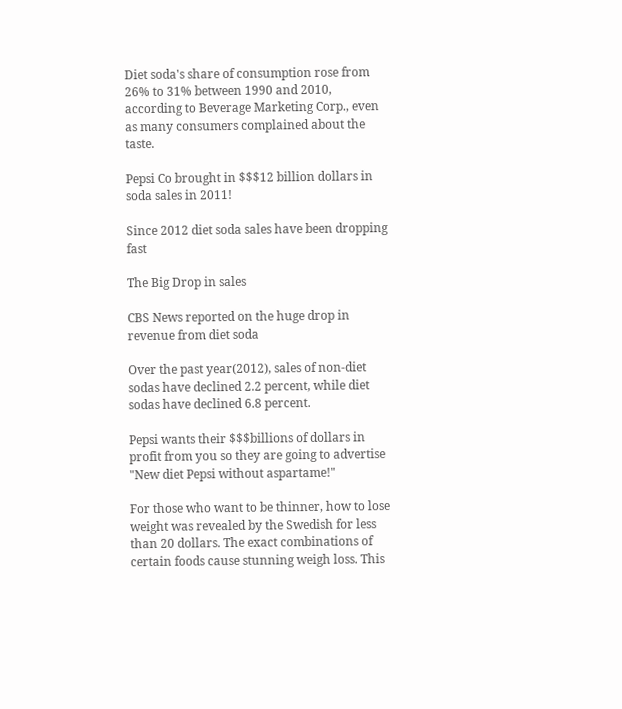Diet soda's share of consumption rose from 26% to 31% between 1990 and 2010, according to Beverage Marketing Corp., even as many consumers complained about the taste.

Pepsi Co brought in $$$12 billion dollars in soda sales in 2011!

Since 2012 diet soda sales have been dropping fast

The Big Drop in sales

CBS News reported on the huge drop in revenue from diet soda

Over the past year(2012), sales of non-diet sodas have declined 2.2 percent, while diet sodas have declined 6.8 percent.

Pepsi wants their $$$billions of dollars in profit from you so they are going to advertise "New diet Pepsi without aspartame!"

For those who want to be thinner, how to lose weight was revealed by the Swedish for less than 20 dollars. The exact combinations of certain foods cause stunning weigh loss. This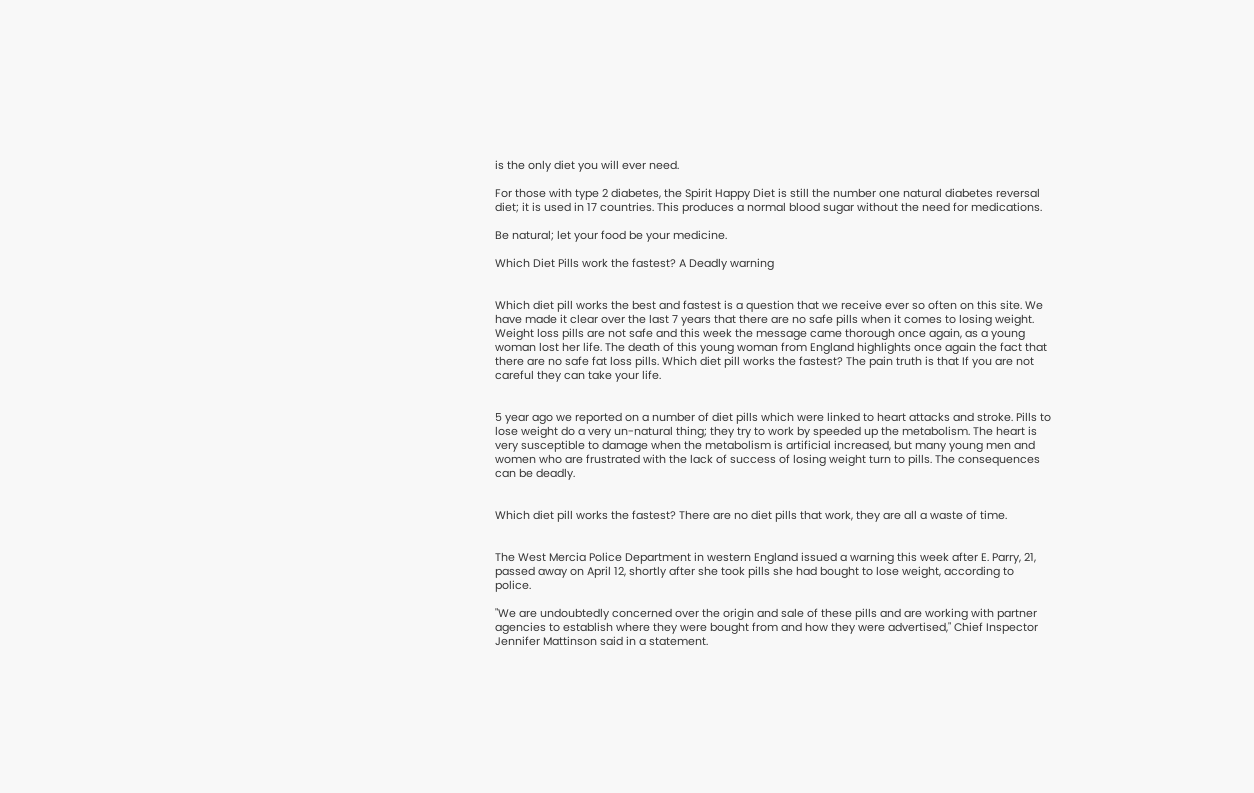is the only diet you will ever need.

For those with type 2 diabetes, the Spirit Happy Diet is still the number one natural diabetes reversal diet; it is used in 17 countries. This produces a normal blood sugar without the need for medications.

Be natural; let your food be your medicine.

Which Diet Pills work the fastest? A Deadly warning


Which diet pill works the best and fastest is a question that we receive ever so often on this site. We have made it clear over the last 7 years that there are no safe pills when it comes to losing weight. Weight loss pills are not safe and this week the message came thorough once again, as a young woman lost her life. The death of this young woman from England highlights once again the fact that there are no safe fat loss pills. Which diet pill works the fastest? The pain truth is that If you are not careful they can take your life.


5 year ago we reported on a number of diet pills which were linked to heart attacks and stroke. Pills to lose weight do a very un-natural thing; they try to work by speeded up the metabolism. The heart is very susceptible to damage when the metabolism is artificial increased, but many young men and women who are frustrated with the lack of success of losing weight turn to pills. The consequences can be deadly.


Which diet pill works the fastest? There are no diet pills that work, they are all a waste of time.


The West Mercia Police Department in western England issued a warning this week after E. Parry, 21, passed away on April 12, shortly after she took pills she had bought to lose weight, according to police.

"We are undoubtedly concerned over the origin and sale of these pills and are working with partner agencies to establish where they were bought from and how they were advertised," Chief Inspector Jennifer Mattinson said in a statement.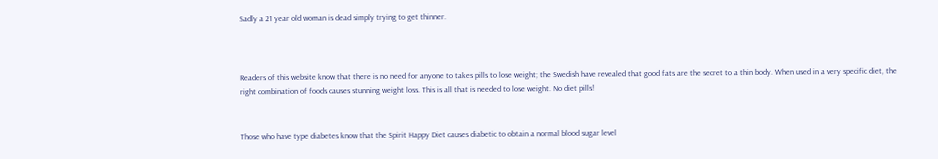Sadly a 21 year old woman is dead simply trying to get thinner.



Readers of this website know that there is no need for anyone to takes pills to lose weight; the Swedish have revealed that good fats are the secret to a thin body. When used in a very specific diet, the right combination of foods causes stunning weight loss. This is all that is needed to lose weight. No diet pills!


Those who have type diabetes know that the Spirit Happy Diet causes diabetic to obtain a normal blood sugar level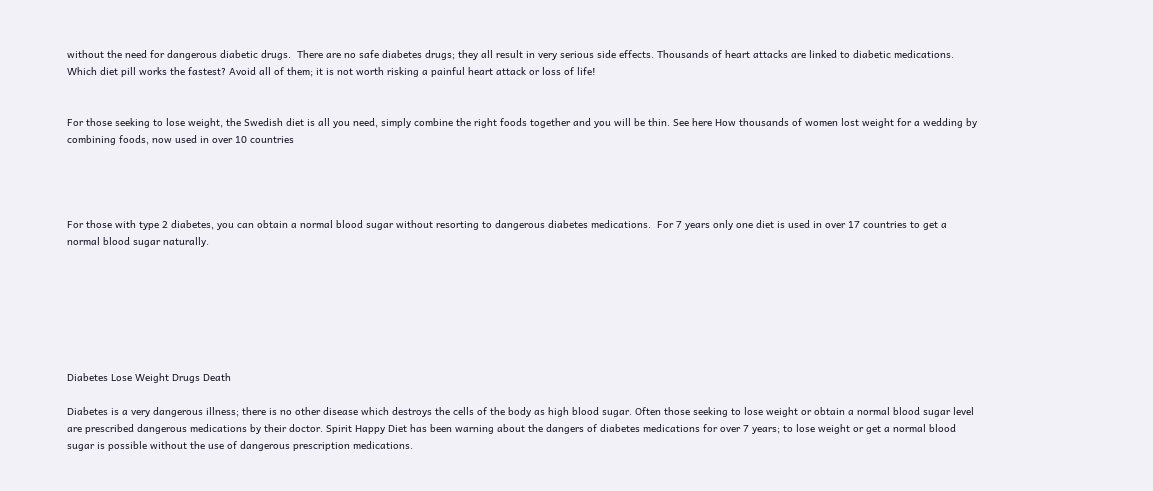without the need for dangerous diabetic drugs.  There are no safe diabetes drugs; they all result in very serious side effects. Thousands of heart attacks are linked to diabetic medications. Which diet pill works the fastest? Avoid all of them; it is not worth risking a painful heart attack or loss of life!


For those seeking to lose weight, the Swedish diet is all you need, simply combine the right foods together and you will be thin. See here How thousands of women lost weight for a wedding by combining foods, now used in over 10 countries




For those with type 2 diabetes, you can obtain a normal blood sugar without resorting to dangerous diabetes medications.  For 7 years only one diet is used in over 17 countries to get a normal blood sugar naturally.







Diabetes Lose Weight Drugs Death

Diabetes is a very dangerous illness; there is no other disease which destroys the cells of the body as high blood sugar. Often those seeking to lose weight or obtain a normal blood sugar level are prescribed dangerous medications by their doctor. Spirit Happy Diet has been warning about the dangers of diabetes medications for over 7 years; to lose weight or get a normal blood sugar is possible without the use of dangerous prescription medications.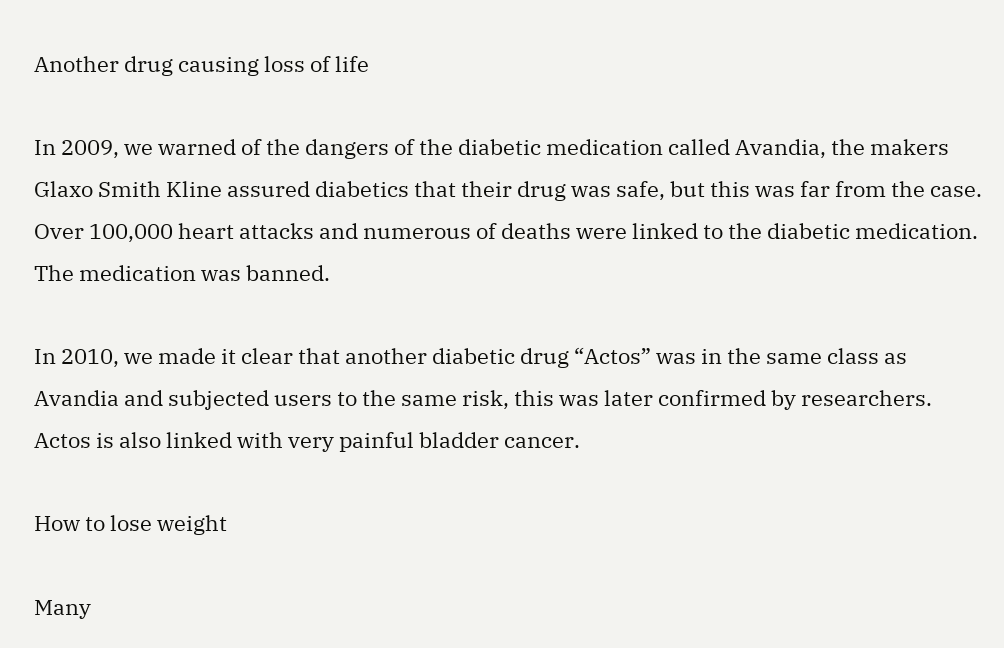Another drug causing loss of life

In 2009, we warned of the dangers of the diabetic medication called Avandia, the makers Glaxo Smith Kline assured diabetics that their drug was safe, but this was far from the case. Over 100,000 heart attacks and numerous of deaths were linked to the diabetic medication. The medication was banned.

In 2010, we made it clear that another diabetic drug “Actos” was in the same class as Avandia and subjected users to the same risk, this was later confirmed by researchers. Actos is also linked with very painful bladder cancer.

How to lose weight

Many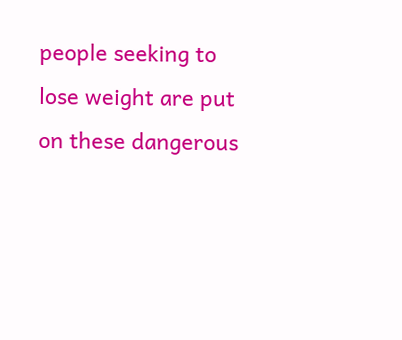people seeking to lose weight are put on these dangerous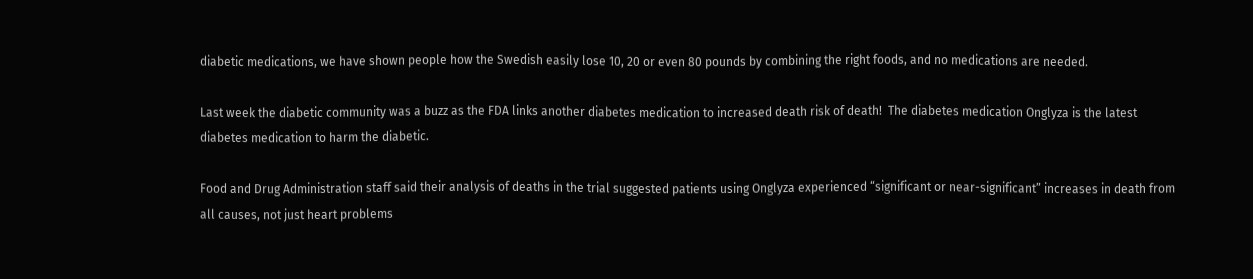diabetic medications, we have shown people how the Swedish easily lose 10, 20 or even 80 pounds by combining the right foods, and no medications are needed.

Last week the diabetic community was a buzz as the FDA links another diabetes medication to increased death risk of death!  The diabetes medication Onglyza is the latest diabetes medication to harm the diabetic.

Food and Drug Administration staff said their analysis of deaths in the trial suggested patients using Onglyza experienced “significant or near-significant” increases in death from all causes, not just heart problems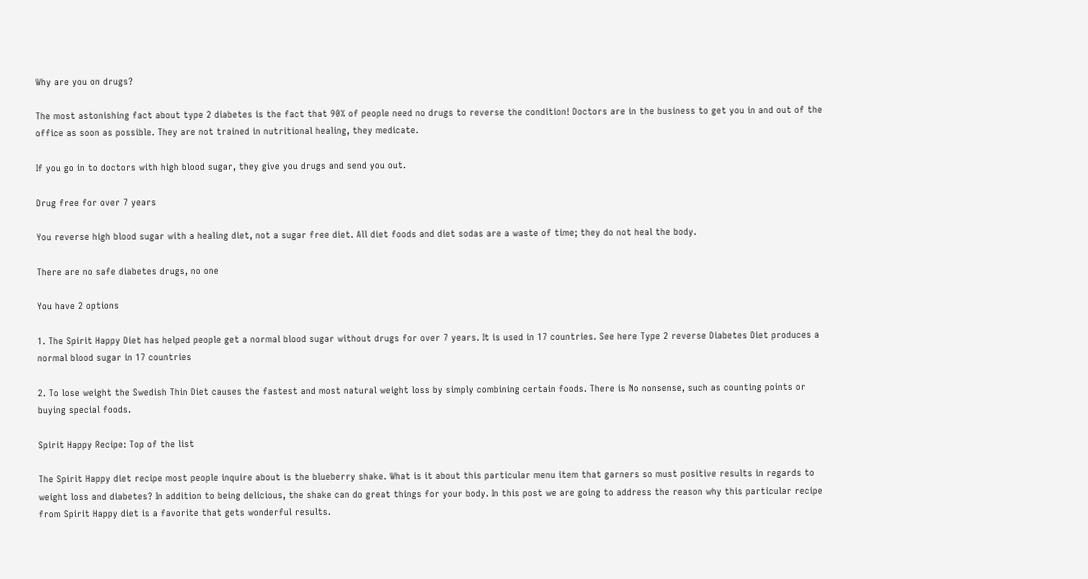Why are you on drugs?

The most astonishing fact about type 2 diabetes is the fact that 90% of people need no drugs to reverse the condition! Doctors are in the business to get you in and out of the office as soon as possible. They are not trained in nutritional healing, they medicate.

If you go in to doctors with high blood sugar, they give you drugs and send you out.

Drug free for over 7 years

You reverse high blood sugar with a healing diet, not a sugar free diet. All diet foods and diet sodas are a waste of time; they do not heal the body.

There are no safe diabetes drugs, no one

You have 2 options

1. The Spirit Happy Diet has helped people get a normal blood sugar without drugs for over 7 years. It is used in 17 countries. See here Type 2 reverse Diabetes Diet produces a normal blood sugar in 17 countries

2. To lose weight the Swedish Thin Diet causes the fastest and most natural weight loss by simply combining certain foods. There is No nonsense, such as counting points or buying special foods.

Spirit Happy Recipe: Top of the list

The Spirit Happy diet recipe most people inquire about is the blueberry shake. What is it about this particular menu item that garners so must positive results in regards to weight loss and diabetes? In addition to being delicious, the shake can do great things for your body. In this post we are going to address the reason why this particular recipe from Spirit Happy diet is a favorite that gets wonderful results.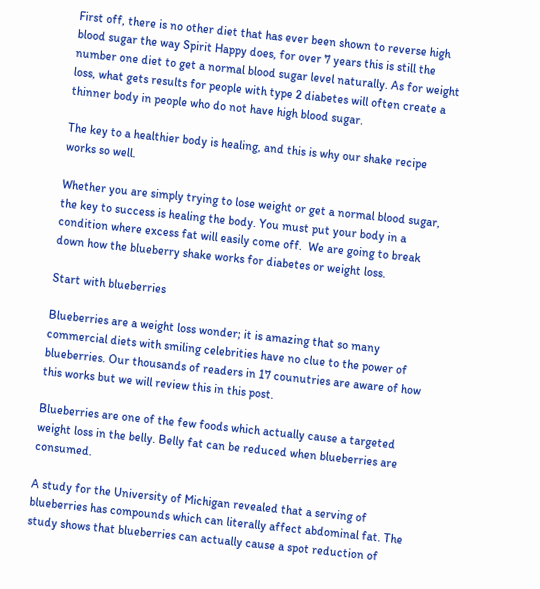First off, there is no other diet that has ever been shown to reverse high blood sugar the way Spirit Happy does, for over 7 years this is still the number one diet to get a normal blood sugar level naturally. As for weight loss, what gets results for people with type 2 diabetes will often create a thinner body in people who do not have high blood sugar.

The key to a healthier body is healing, and this is why our shake recipe works so well.

Whether you are simply trying to lose weight or get a normal blood sugar, the key to success is healing the body. You must put your body in a condition where excess fat will easily come off.  We are going to break down how the blueberry shake works for diabetes or weight loss.

Start with blueberries

Blueberries are a weight loss wonder; it is amazing that so many commercial diets with smiling celebrities have no clue to the power of blueberries. Our thousands of readers in 17 counutries are aware of how this works but we will review this in this post.

Blueberries are one of the few foods which actually cause a targeted weight loss in the belly. Belly fat can be reduced when blueberries are consumed.

A study for the University of Michigan revealed that a serving of blueberries has compounds which can literally affect abdominal fat. The study shows that blueberries can actually cause a spot reduction of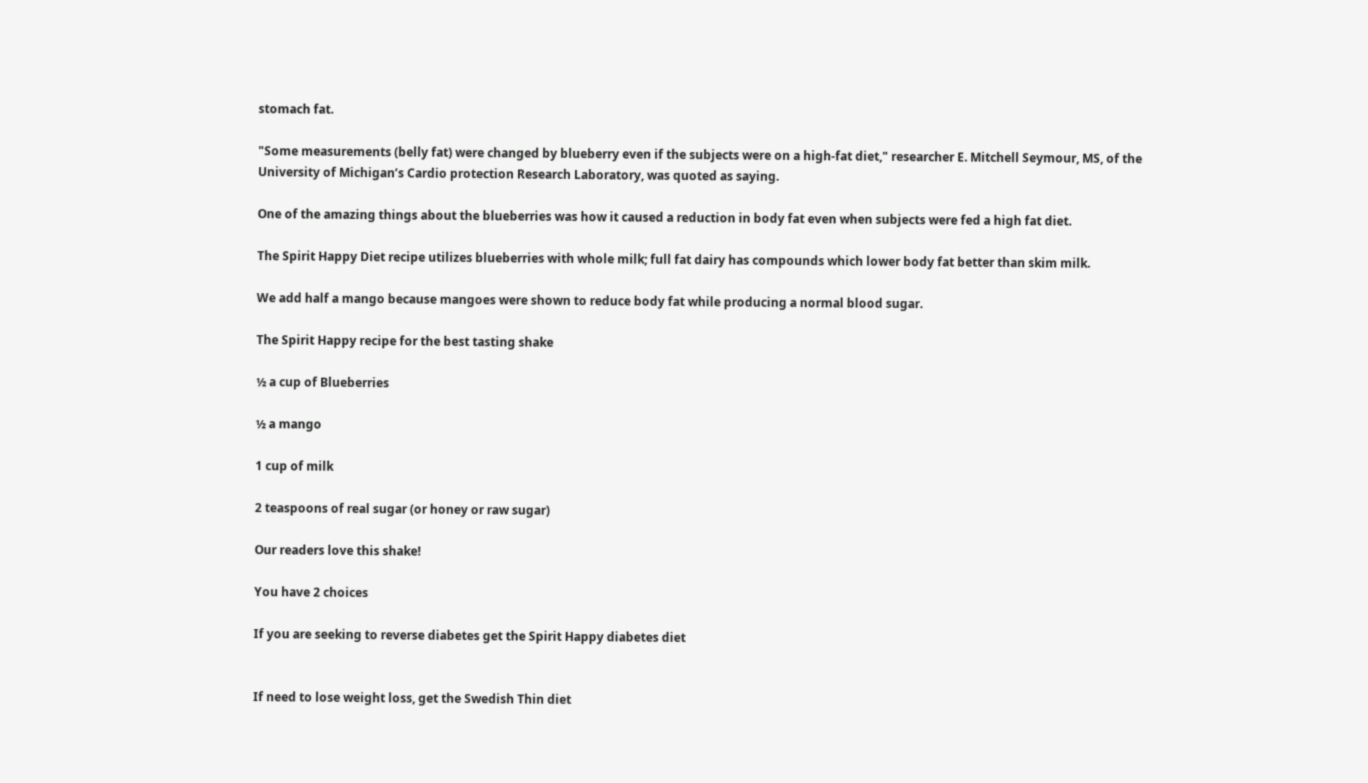stomach fat.

"Some measurements (belly fat) were changed by blueberry even if the subjects were on a high-fat diet," researcher E. Mitchell Seymour, MS, of the University of Michigan’s Cardio protection Research Laboratory, was quoted as saying.

One of the amazing things about the blueberries was how it caused a reduction in body fat even when subjects were fed a high fat diet.

The Spirit Happy Diet recipe utilizes blueberries with whole milk; full fat dairy has compounds which lower body fat better than skim milk.

We add half a mango because mangoes were shown to reduce body fat while producing a normal blood sugar.

The Spirit Happy recipe for the best tasting shake

½ a cup of Blueberries

½ a mango

1 cup of milk

2 teaspoons of real sugar (or honey or raw sugar)

Our readers love this shake!

You have 2 choices

If you are seeking to reverse diabetes get the Spirit Happy diabetes diet


If need to lose weight loss, get the Swedish Thin diet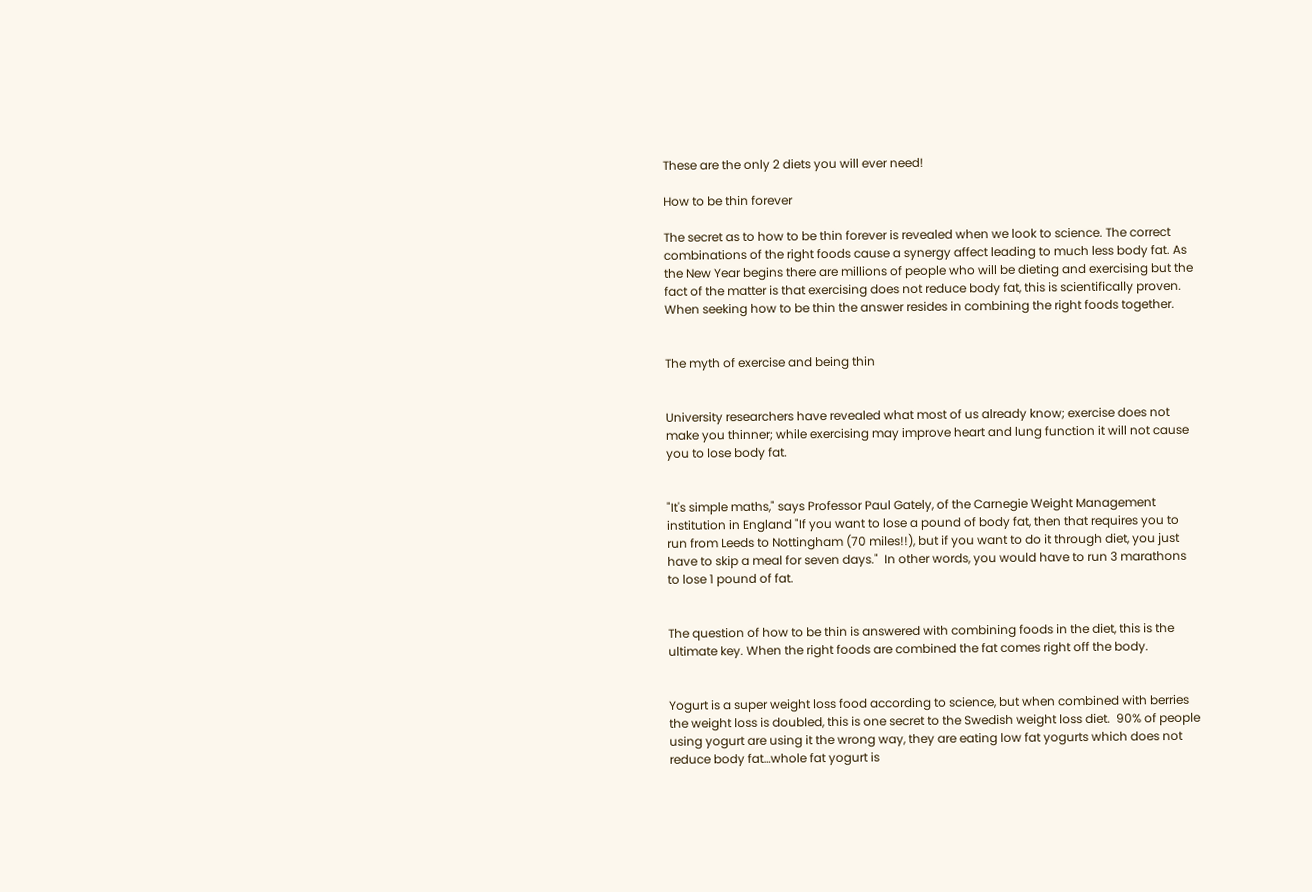These are the only 2 diets you will ever need!

How to be thin forever

The secret as to how to be thin forever is revealed when we look to science. The correct combinations of the right foods cause a synergy affect leading to much less body fat. As the New Year begins there are millions of people who will be dieting and exercising but the fact of the matter is that exercising does not reduce body fat, this is scientifically proven. When seeking how to be thin the answer resides in combining the right foods together.


The myth of exercise and being thin


University researchers have revealed what most of us already know; exercise does not make you thinner; while exercising may improve heart and lung function it will not cause you to lose body fat.


"It's simple maths," says Professor Paul Gately, of the Carnegie Weight Management institution in England "If you want to lose a pound of body fat, then that requires you to run from Leeds to Nottingham (70 miles!!), but if you want to do it through diet, you just have to skip a meal for seven days."  In other words, you would have to run 3 marathons to lose 1 pound of fat.


The question of how to be thin is answered with combining foods in the diet, this is the ultimate key. When the right foods are combined the fat comes right off the body.


Yogurt is a super weight loss food according to science, but when combined with berries the weight loss is doubled, this is one secret to the Swedish weight loss diet.  90% of people using yogurt are using it the wrong way, they are eating low fat yogurts which does not reduce body fat…whole fat yogurt is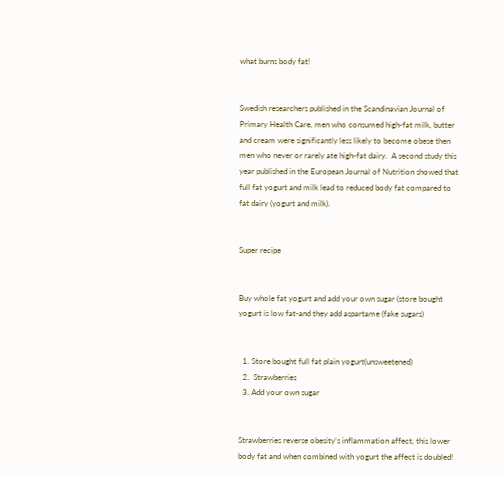what burns body fat!


Swedish researchers published in the Scandinavian Journal of Primary Health Care, men who consumed high-fat milk, butter and cream were significantly less likely to become obese then men who never or rarely ate high-fat dairy.  A second study this year published in the European Journal of Nutrition showed that full fat yogurt and milk lead to reduced body fat compared to fat dairy (yogurt and milk).


Super recipe


Buy whole fat yogurt and add your own sugar (store bought yogurt is low fat-and they add aspartame (fake sugars)


  1. Store bought full fat plain yogurt(unsweetened)
  2.  Strawberries
  3. Add your own sugar


Strawberries reverse obesity’s inflammation affect, this lower body fat and when combined with yogurt the affect is doubled!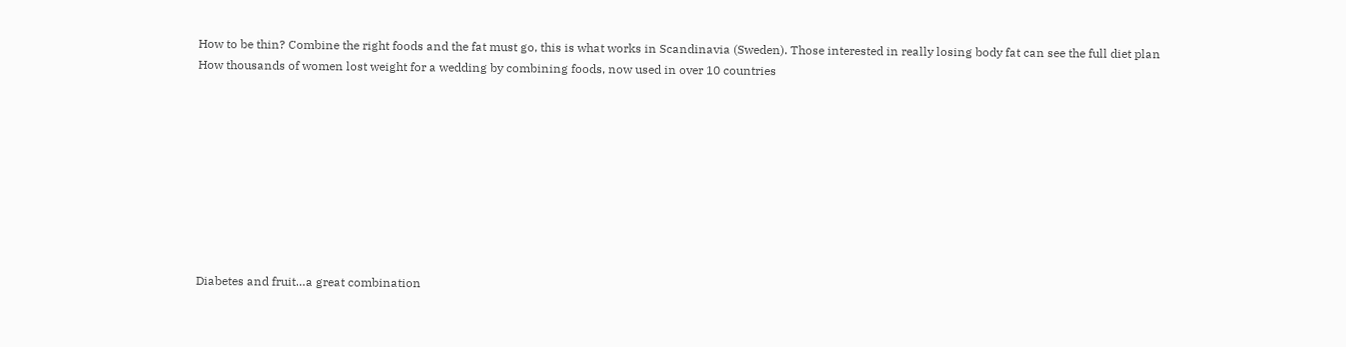How to be thin? Combine the right foods and the fat must go, this is what works in Scandinavia (Sweden). Those interested in really losing body fat can see the full diet plan
How thousands of women lost weight for a wedding by combining foods, now used in over 10 countries









Diabetes and fruit…a great combination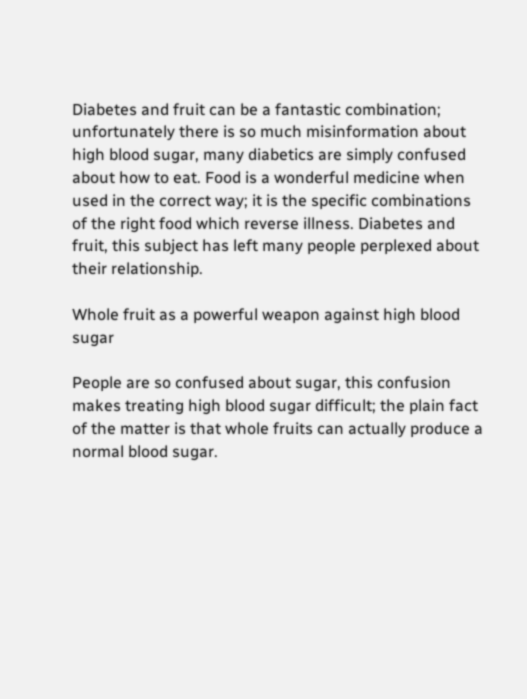Diabetes and fruit can be a fantastic combination; unfortunately there is so much misinformation about high blood sugar, many diabetics are simply confused about how to eat. Food is a wonderful medicine when used in the correct way; it is the specific combinations of the right food which reverse illness. Diabetes and fruit, this subject has left many people perplexed about their relationship.

Whole fruit as a powerful weapon against high blood sugar

People are so confused about sugar, this confusion makes treating high blood sugar difficult; the plain fact of the matter is that whole fruits can actually produce a normal blood sugar.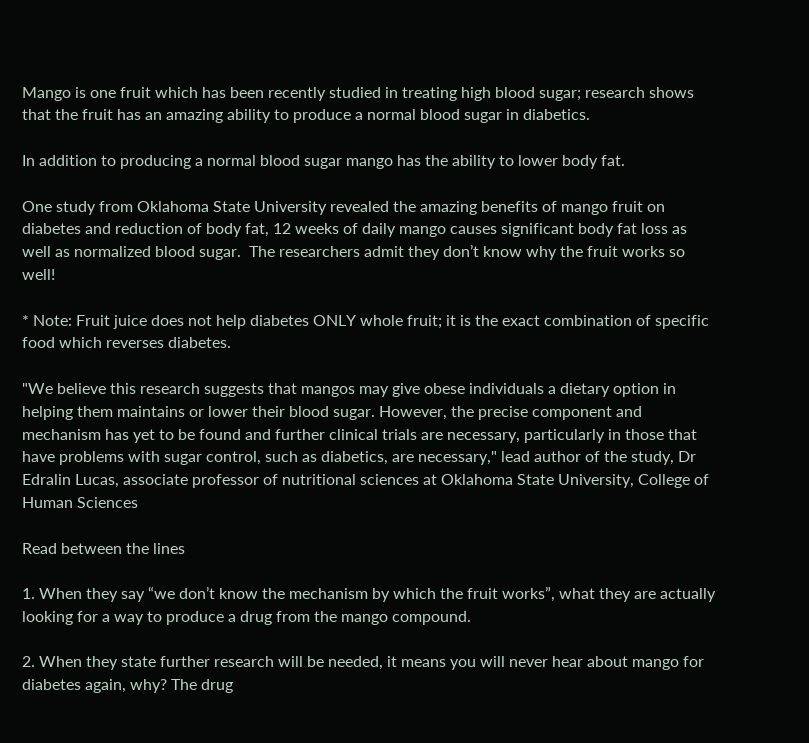Mango is one fruit which has been recently studied in treating high blood sugar; research shows that the fruit has an amazing ability to produce a normal blood sugar in diabetics.

In addition to producing a normal blood sugar mango has the ability to lower body fat.

One study from Oklahoma State University revealed the amazing benefits of mango fruit on diabetes and reduction of body fat, 12 weeks of daily mango causes significant body fat loss as well as normalized blood sugar.  The researchers admit they don’t know why the fruit works so well!

* Note: Fruit juice does not help diabetes ONLY whole fruit; it is the exact combination of specific food which reverses diabetes.

"We believe this research suggests that mangos may give obese individuals a dietary option in helping them maintains or lower their blood sugar. However, the precise component and mechanism has yet to be found and further clinical trials are necessary, particularly in those that have problems with sugar control, such as diabetics, are necessary," lead author of the study, Dr Edralin Lucas, associate professor of nutritional sciences at Oklahoma State University, College of Human Sciences

Read between the lines

1. When they say “we don’t know the mechanism by which the fruit works”, what they are actually looking for a way to produce a drug from the mango compound.

2. When they state further research will be needed, it means you will never hear about mango for diabetes again, why? The drug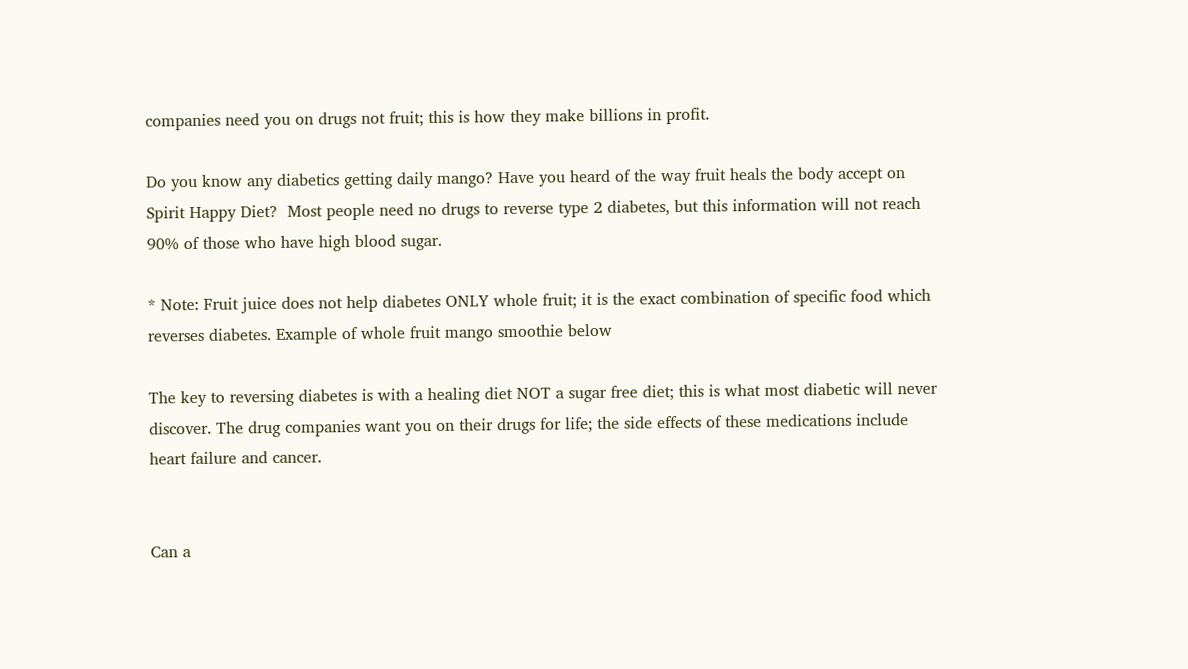companies need you on drugs not fruit; this is how they make billions in profit.

Do you know any diabetics getting daily mango? Have you heard of the way fruit heals the body accept on Spirit Happy Diet?  Most people need no drugs to reverse type 2 diabetes, but this information will not reach 90% of those who have high blood sugar.

* Note: Fruit juice does not help diabetes ONLY whole fruit; it is the exact combination of specific food which reverses diabetes. Example of whole fruit mango smoothie below

The key to reversing diabetes is with a healing diet NOT a sugar free diet; this is what most diabetic will never discover. The drug companies want you on their drugs for life; the side effects of these medications include heart failure and cancer.


Can a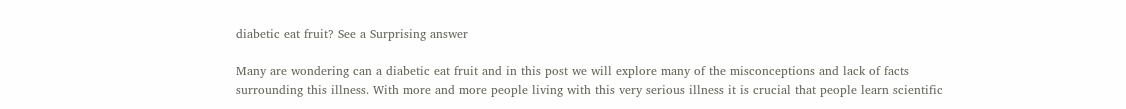diabetic eat fruit? See a Surprising answer

Many are wondering can a diabetic eat fruit and in this post we will explore many of the misconceptions and lack of facts surrounding this illness. With more and more people living with this very serious illness it is crucial that people learn scientific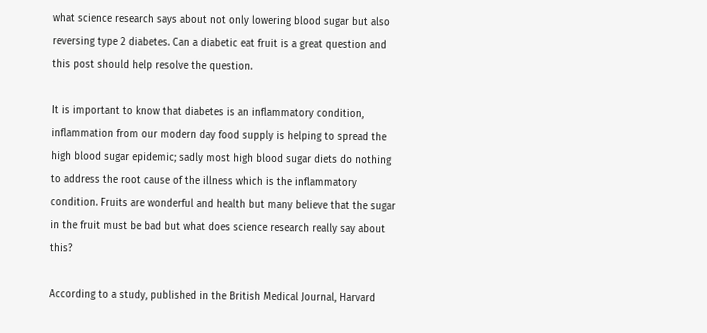what science research says about not only lowering blood sugar but also reversing type 2 diabetes. Can a diabetic eat fruit is a great question and this post should help resolve the question.

It is important to know that diabetes is an inflammatory condition, inflammation from our modern day food supply is helping to spread the high blood sugar epidemic; sadly most high blood sugar diets do nothing to address the root cause of the illness which is the inflammatory condition. Fruits are wonderful and health but many believe that the sugar in the fruit must be bad but what does science research really say about this?

According to a study, published in the British Medical Journal, Harvard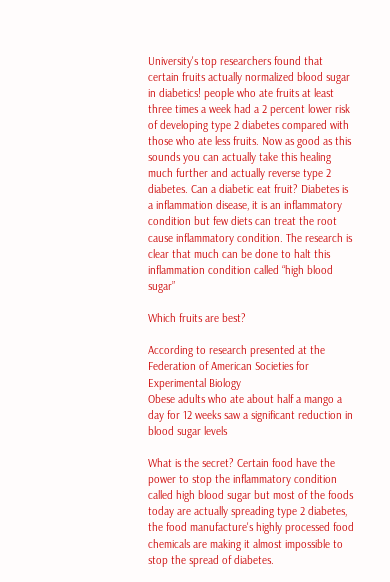University's top researchers found that certain fruits actually normalized blood sugar in diabetics! people who ate fruits at least three times a week had a 2 percent lower risk of developing type 2 diabetes compared with those who ate less fruits. Now as good as this sounds you can actually take this healing much further and actually reverse type 2 diabetes. Can a diabetic eat fruit? Diabetes is a inflammation disease, it is an inflammatory condition but few diets can treat the root cause inflammatory condition. The research is clear that much can be done to halt this inflammation condition called “high blood sugar”

Which fruits are best?

According to research presented at the Federation of American Societies for Experimental Biology
Obese adults who ate about half a mango a day for 12 weeks saw a significant reduction in blood sugar levels

What is the secret? Certain food have the power to stop the inflammatory condition called high blood sugar but most of the foods today are actually spreading type 2 diabetes, the food manufacture's highly processed food chemicals are making it almost impossible to stop the spread of diabetes.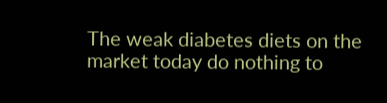The weak diabetes diets on the market today do nothing to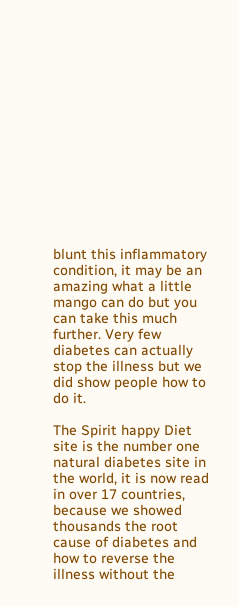blunt this inflammatory condition, it may be an amazing what a little mango can do but you can take this much further. Very few diabetes can actually stop the illness but we did show people how to do it.

The Spirit happy Diet site is the number one natural diabetes site in the world, it is now read in over 17 countries, because we showed thousands the root cause of diabetes and how to reverse the illness without the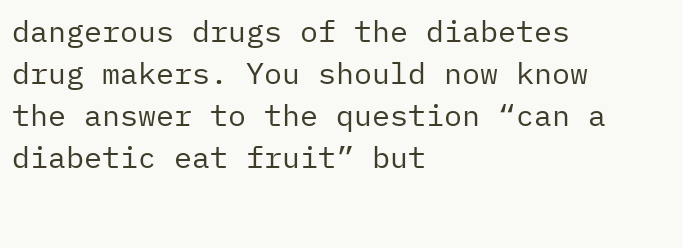dangerous drugs of the diabetes drug makers. You should now know the answer to the question “can a diabetic eat fruit” but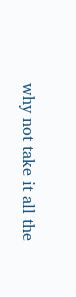why not take it all the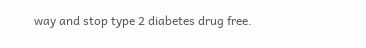way and stop type 2 diabetes drug free.